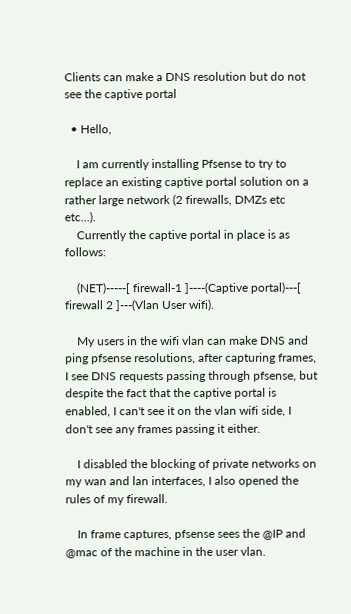Clients can make a DNS resolution but do not see the captive portal

  • Hello,

    I am currently installing Pfsense to try to replace an existing captive portal solution on a rather large network (2 firewalls, DMZs etc etc...).
    Currently the captive portal in place is as follows:

    (NET)-----[ firewall-1 ]----(Captive portal)---[ firewall 2 ]---(Vlan User wifi).

    My users in the wifi vlan can make DNS and ping pfsense resolutions, after capturing frames, I see DNS requests passing through pfsense, but despite the fact that the captive portal is enabled, I can't see it on the vlan wifi side, I don't see any frames passing it either.

    I disabled the blocking of private networks on my wan and lan interfaces, I also opened the rules of my firewall.

    In frame captures, pfsense sees the @IP and @mac of the machine in the user vlan.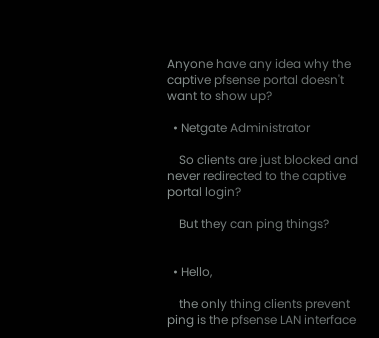Anyone have any idea why the captive pfsense portal doesn't want to show up?

  • Netgate Administrator

    So clients are just blocked and never redirected to the captive portal login?

    But they can ping things?


  • Hello,

    the only thing clients prevent ping is the pfsense LAN interface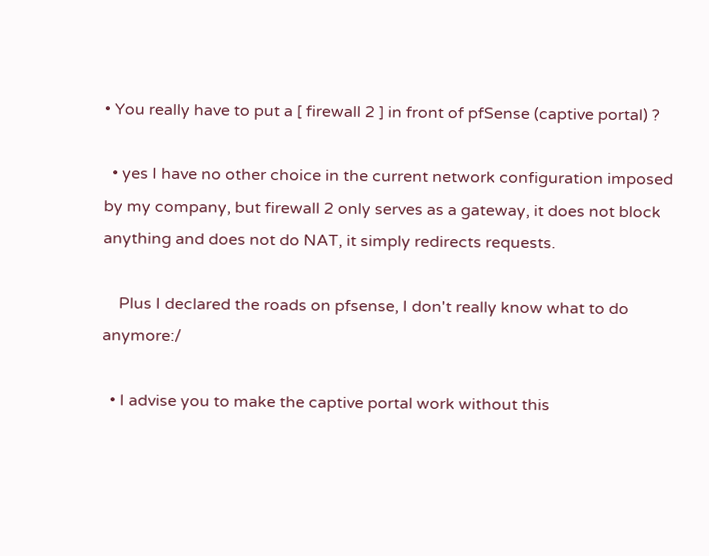• You really have to put a [ firewall 2 ] in front of pfSense (captive portal) ?

  • yes I have no other choice in the current network configuration imposed by my company, but firewall 2 only serves as a gateway, it does not block anything and does not do NAT, it simply redirects requests.

    Plus I declared the roads on pfsense, I don't really know what to do anymore:/

  • I advise you to make the captive portal work without this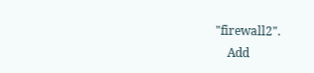"firewall2".
    Add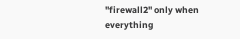"firewall2" only when everything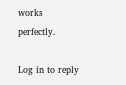works perfectly.

Log in to reply